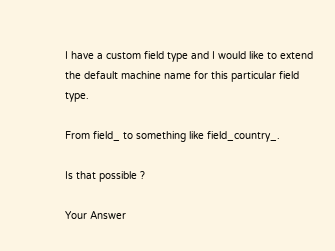I have a custom field type and I would like to extend the default machine name for this particular field type.

From field_ to something like field_country_.

Is that possible ?

Your Answer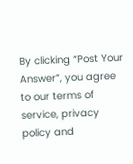By clicking “Post Your Answer”, you agree to our terms of service, privacy policy and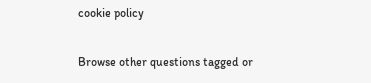cookie policy

Browse other questions tagged or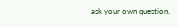ask your own question.